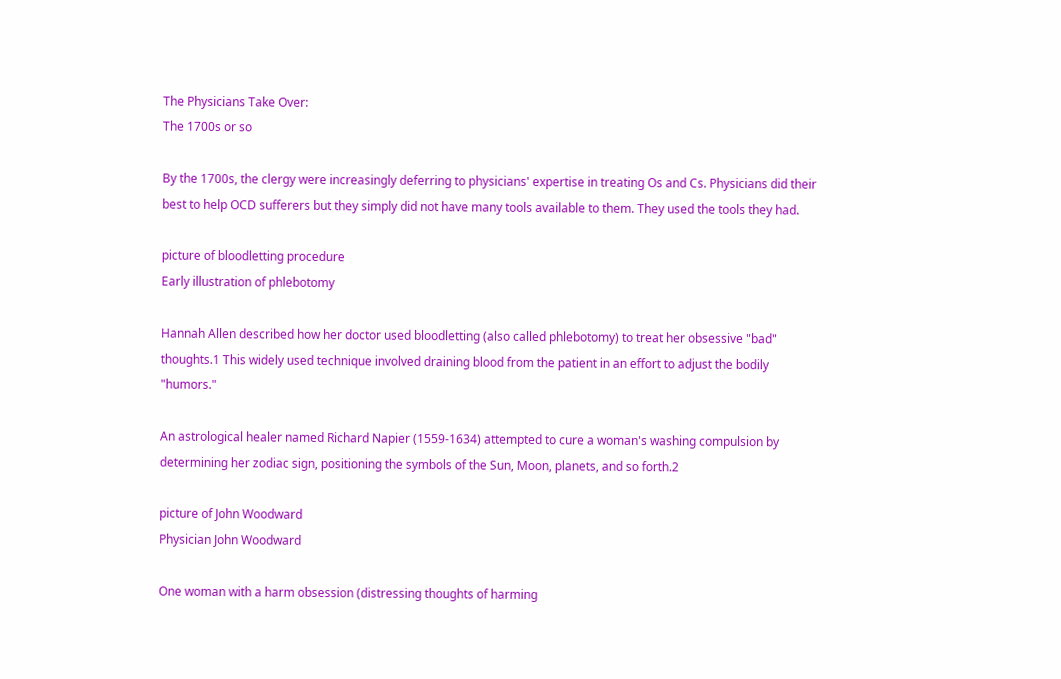The Physicians Take Over:
The 1700s or so

By the 1700s, the clergy were increasingly deferring to physicians' expertise in treating Os and Cs. Physicians did their best to help OCD sufferers but they simply did not have many tools available to them. They used the tools they had.

picture of bloodletting procedure
Early illustration of phlebotomy

Hannah Allen described how her doctor used bloodletting (also called phlebotomy) to treat her obsessive "bad" thoughts.1 This widely used technique involved draining blood from the patient in an effort to adjust the bodily "humors."

An astrological healer named Richard Napier (1559-1634) attempted to cure a woman's washing compulsion by determining her zodiac sign, positioning the symbols of the Sun, Moon, planets, and so forth.2

picture of John Woodward
Physician John Woodward

One woman with a harm obsession (distressing thoughts of harming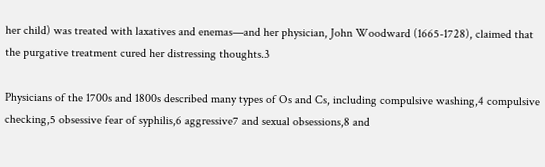her child) was treated with laxatives and enemas—and her physician, John Woodward (1665-1728), claimed that the purgative treatment cured her distressing thoughts.3

Physicians of the 1700s and 1800s described many types of Os and Cs, including compulsive washing,4 compulsive checking,5 obsessive fear of syphilis,6 aggressive7 and sexual obsessions,8 and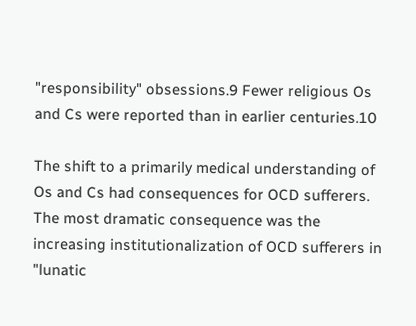"responsibility" obsessions.9 Fewer religious Os and Cs were reported than in earlier centuries.10

The shift to a primarily medical understanding of Os and Cs had consequences for OCD sufferers. The most dramatic consequence was the increasing institutionalization of OCD sufferers in "lunatic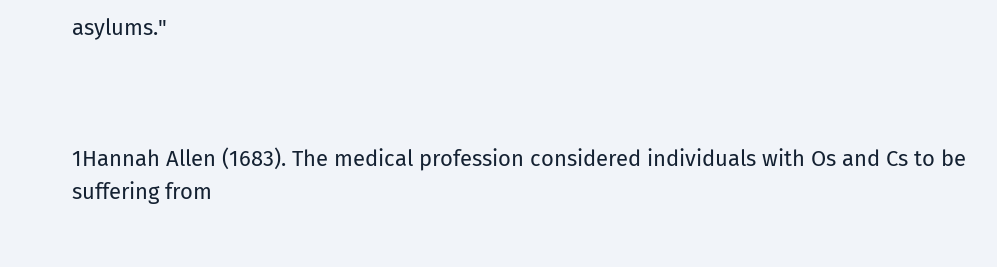asylums."



1Hannah Allen (1683). The medical profession considered individuals with Os and Cs to be suffering from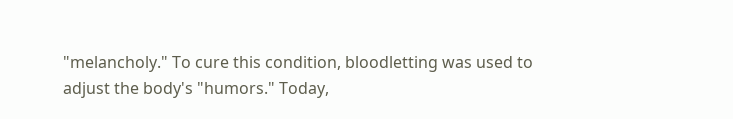"melancholy." To cure this condition, bloodletting was used to adjust the body's "humors." Today,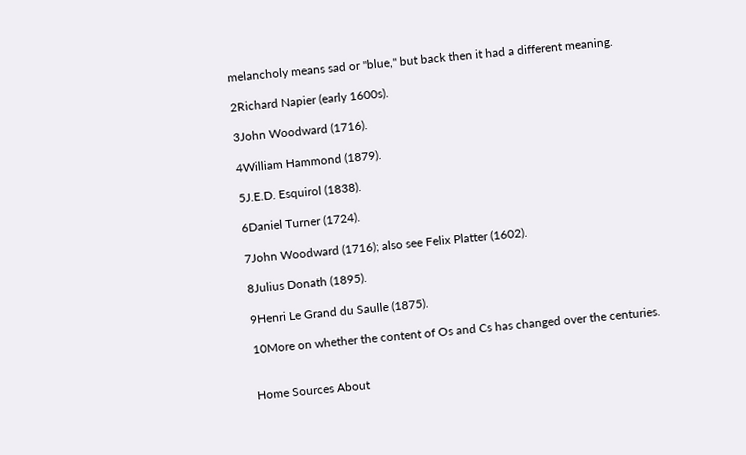melancholy means sad or "blue," but back then it had a different meaning.

2Richard Napier (early 1600s).

3John Woodward (1716).

4William Hammond (1879).

5J.E.D. Esquirol (1838).

6Daniel Turner (1724).

7John Woodward (1716); also see Felix Platter (1602).

8Julius Donath (1895).

9Henri Le Grand du Saulle (1875).

10More on whether the content of Os and Cs has changed over the centuries.


Home Sources About